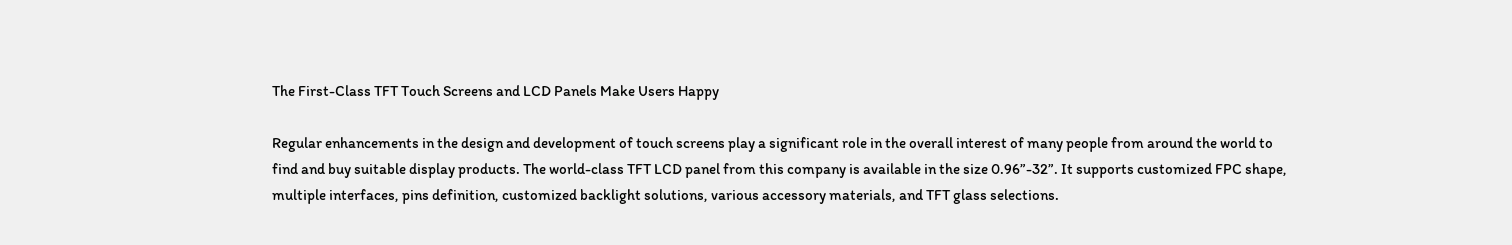The First-Class TFT Touch Screens and LCD Panels Make Users Happy

Regular enhancements in the design and development of touch screens play a significant role in the overall interest of many people from around the world to find and buy suitable display products. The world-class TFT LCD panel from this company is available in the size 0.96”-32”. It supports customized FPC shape, multiple interfaces, pins definition, customized backlight solutions, various accessory materials, and TFT glass selections.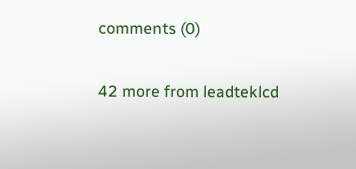comments (0)

42 more from leadteklcd